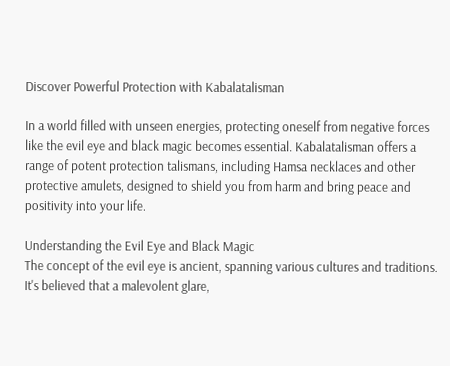Discover Powerful Protection with Kabalatalisman

In a world filled with unseen energies, protecting oneself from negative forces like the evil eye and black magic becomes essential. Kabalatalisman offers a range of potent protection talismans, including Hamsa necklaces and other protective amulets, designed to shield you from harm and bring peace and positivity into your life.

Understanding the Evil Eye and Black Magic
The concept of the evil eye is ancient, spanning various cultures and traditions. It's believed that a malevolent glare,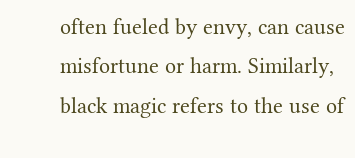often fueled by envy, can cause misfortune or harm. Similarly, black magic refers to the use of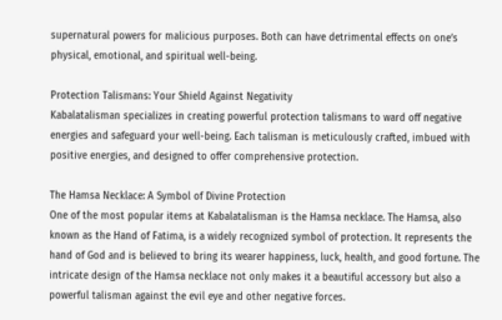supernatural powers for malicious purposes. Both can have detrimental effects on one’s physical, emotional, and spiritual well-being.

Protection Talismans: Your Shield Against Negativity
Kabalatalisman specializes in creating powerful protection talismans to ward off negative energies and safeguard your well-being. Each talisman is meticulously crafted, imbued with positive energies, and designed to offer comprehensive protection.

The Hamsa Necklace: A Symbol of Divine Protection
One of the most popular items at Kabalatalisman is the Hamsa necklace. The Hamsa, also known as the Hand of Fatima, is a widely recognized symbol of protection. It represents the hand of God and is believed to bring its wearer happiness, luck, health, and good fortune. The intricate design of the Hamsa necklace not only makes it a beautiful accessory but also a powerful talisman against the evil eye and other negative forces.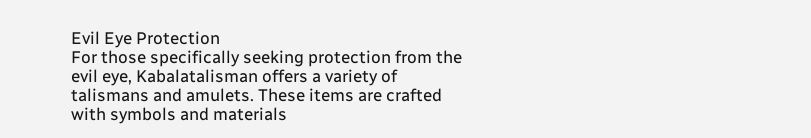Evil Eye Protection
For those specifically seeking protection from the evil eye, Kabalatalisman offers a variety of talismans and amulets. These items are crafted with symbols and materials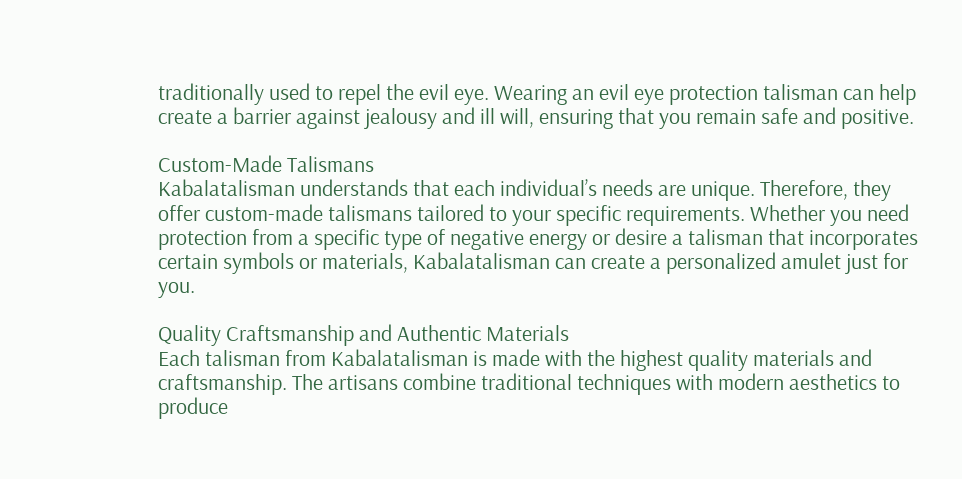traditionally used to repel the evil eye. Wearing an evil eye protection talisman can help create a barrier against jealousy and ill will, ensuring that you remain safe and positive.

Custom-Made Talismans
Kabalatalisman understands that each individual’s needs are unique. Therefore, they offer custom-made talismans tailored to your specific requirements. Whether you need protection from a specific type of negative energy or desire a talisman that incorporates certain symbols or materials, Kabalatalisman can create a personalized amulet just for you.

Quality Craftsmanship and Authentic Materials
Each talisman from Kabalatalisman is made with the highest quality materials and craftsmanship. The artisans combine traditional techniques with modern aesthetics to produce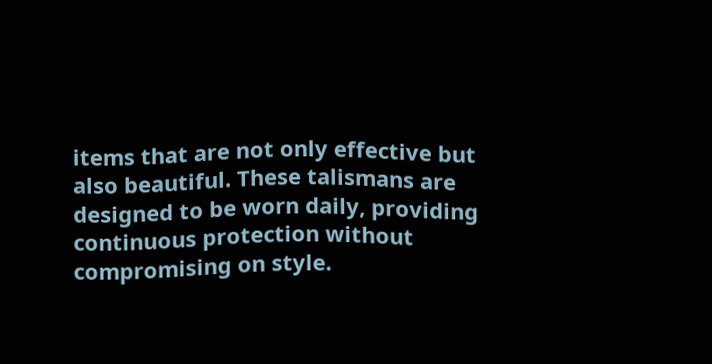items that are not only effective but also beautiful. These talismans are designed to be worn daily, providing continuous protection without compromising on style.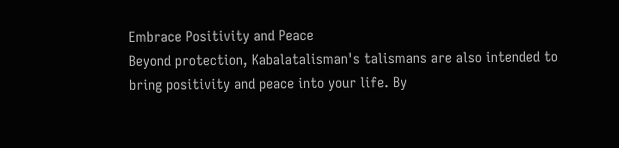Embrace Positivity and Peace
Beyond protection, Kabalatalisman's talismans are also intended to bring positivity and peace into your life. By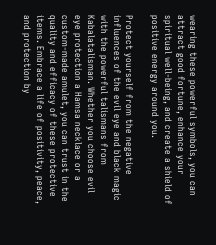wearing these powerful symbols, you can attract good fortune, enhance your spiritual well-being, and create a shield of positive energy around you.

Protect yourself from the negative influences of the evil eye and black magic with the powerful talismans from Kabalatalisman. Whether you choose evil eye protection a Hamsa necklace or a custom-made amulet, you can trust in the quality and efficacy of these protective items. Embrace a life of positivity, peace, and protection by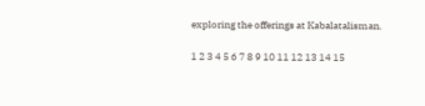exploring the offerings at Kabalatalisman.

1 2 3 4 5 6 7 8 9 10 11 12 13 14 15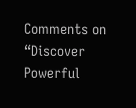Comments on “Discover Powerful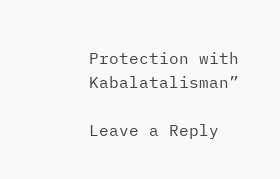Protection with Kabalatalisman”

Leave a Reply